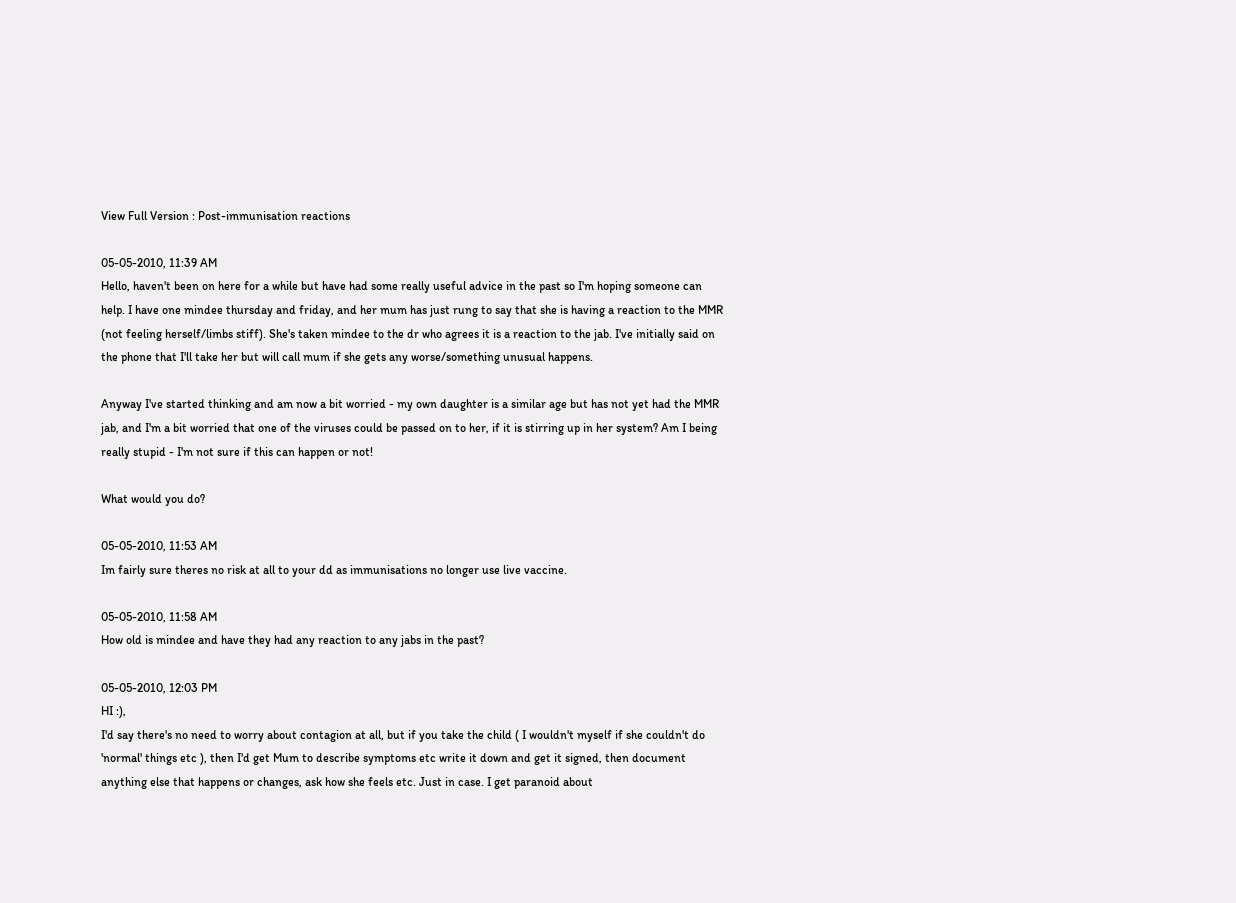View Full Version : Post-immunisation reactions

05-05-2010, 11:39 AM
Hello, haven't been on here for a while but have had some really useful advice in the past so I'm hoping someone can help. I have one mindee thursday and friday, and her mum has just rung to say that she is having a reaction to the MMR (not feeling herself/limbs stiff). She's taken mindee to the dr who agrees it is a reaction to the jab. I've initially said on the phone that I'll take her but will call mum if she gets any worse/something unusual happens.

Anyway I've started thinking and am now a bit worried - my own daughter is a similar age but has not yet had the MMR jab, and I'm a bit worried that one of the viruses could be passed on to her, if it is stirring up in her system? Am I being really stupid - I'm not sure if this can happen or not!

What would you do?

05-05-2010, 11:53 AM
Im fairly sure theres no risk at all to your dd as immunisations no longer use live vaccine.

05-05-2010, 11:58 AM
How old is mindee and have they had any reaction to any jabs in the past?

05-05-2010, 12:03 PM
HI :),
I'd say there's no need to worry about contagion at all, but if you take the child ( I wouldn't myself if she couldn't do 'normal' things etc ), then I'd get Mum to describe symptoms etc write it down and get it signed, then document anything else that happens or changes, ask how she feels etc. Just in case. I get paranoid about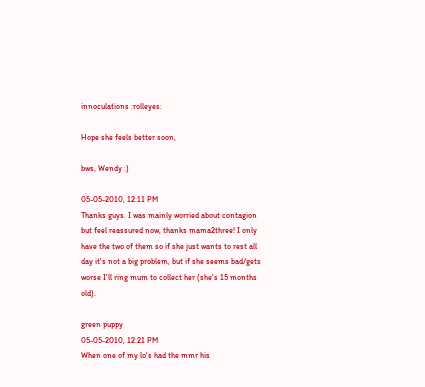innoculations :rolleyes:

Hope she feels better soon,

bws, Wendy :)

05-05-2010, 12:11 PM
Thanks guys. I was mainly worried about contagion but feel reassured now, thanks mama2three! I only have the two of them so if she just wants to rest all day it's not a big problem, but if she seems bad/gets worse I'll ring mum to collect her (she's 15 months old).

green puppy
05-05-2010, 12:21 PM
When one of my lo's had the mmr his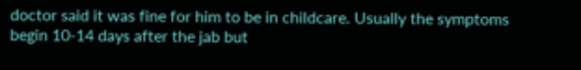doctor said it was fine for him to be in childcare. Usually the symptoms begin 10-14 days after the jab but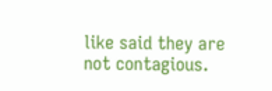like said they are not contagious.